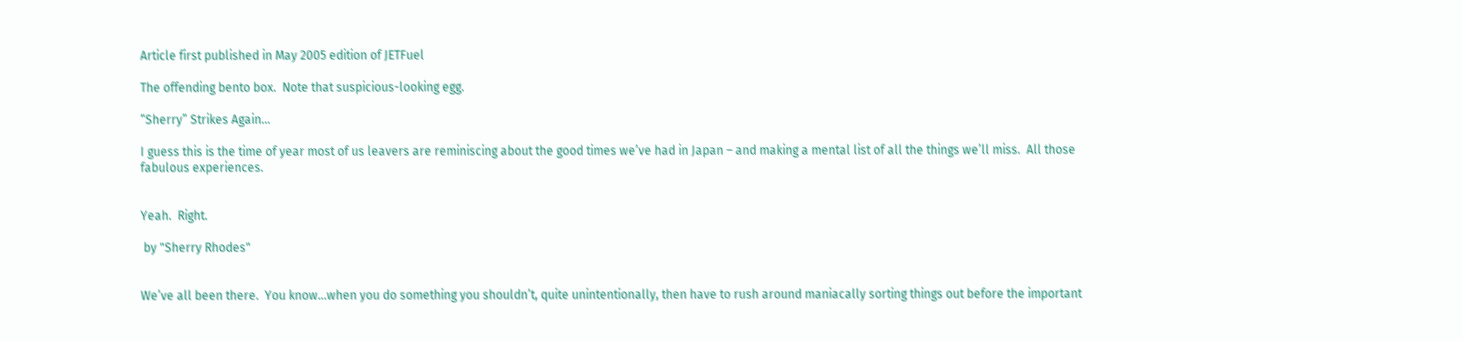Article first published in May 2005 edition of JETFuel

The offending bento box.  Note that suspicious-looking egg.

“Sherry” Strikes Again…

I guess this is the time of year most of us leavers are reminiscing about the good times we’ve had in Japan – and making a mental list of all the things we’ll miss.  All those fabulous experiences.


Yeah.  Right.

 by "Sherry Rhodes"


We’ve all been there.  You know…when you do something you shouldn’t, quite unintentionally, then have to rush around maniacally sorting things out before the important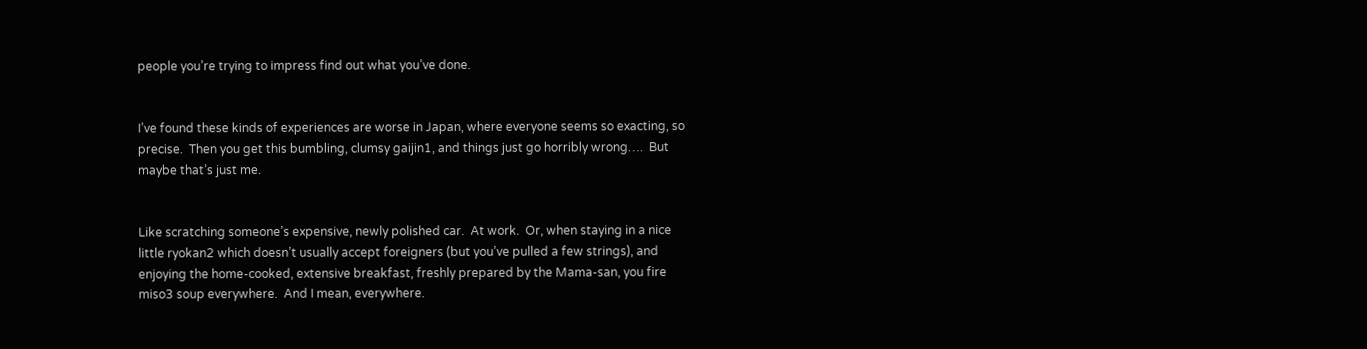people you’re trying to impress find out what you’ve done.


I’ve found these kinds of experiences are worse in Japan, where everyone seems so exacting, so precise.  Then you get this bumbling, clumsy gaijin1, and things just go horribly wrong….  But maybe that’s just me.


Like scratching someone’s expensive, newly polished car.  At work.  Or, when staying in a nice little ryokan2 which doesn’t usually accept foreigners (but you’ve pulled a few strings), and enjoying the home-cooked, extensive breakfast, freshly prepared by the Mama-san, you fire miso3 soup everywhere.  And I mean, everywhere.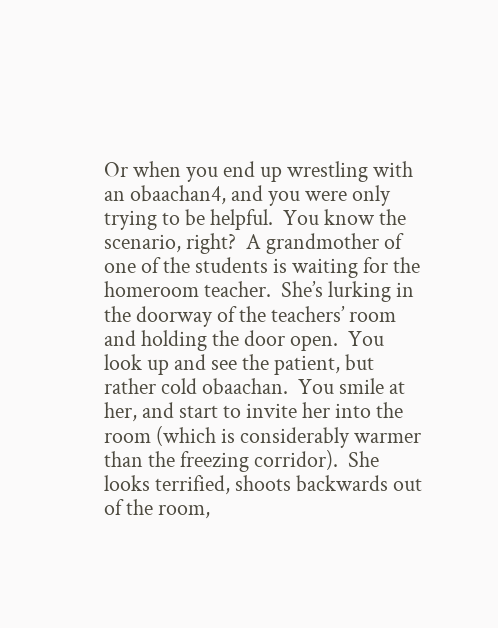Or when you end up wrestling with an obaachan4, and you were only trying to be helpful.  You know the scenario, right?  A grandmother of one of the students is waiting for the homeroom teacher.  She’s lurking in the doorway of the teachers’ room and holding the door open.  You look up and see the patient, but rather cold obaachan.  You smile at her, and start to invite her into the room (which is considerably warmer than the freezing corridor).  She looks terrified, shoots backwards out of the room,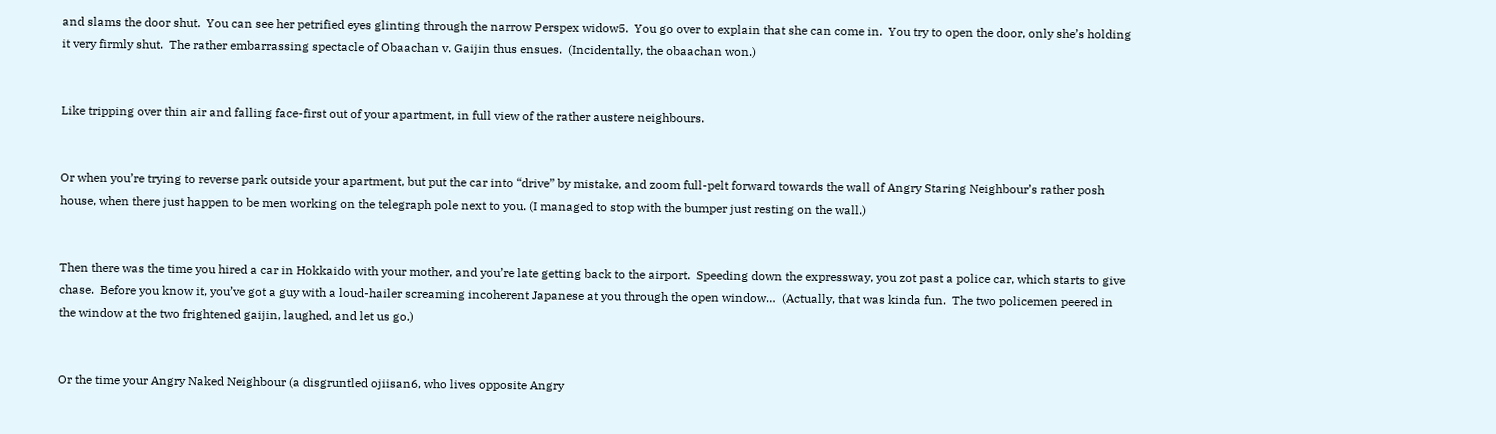and slams the door shut.  You can see her petrified eyes glinting through the narrow Perspex widow5.  You go over to explain that she can come in.  You try to open the door, only she’s holding it very firmly shut.  The rather embarrassing spectacle of Obaachan v. Gaijin thus ensues.  (Incidentally, the obaachan won.)


Like tripping over thin air and falling face-first out of your apartment, in full view of the rather austere neighbours.


Or when you’re trying to reverse park outside your apartment, but put the car into “drive” by mistake, and zoom full-pelt forward towards the wall of Angry Staring Neighbour’s rather posh house, when there just happen to be men working on the telegraph pole next to you. (I managed to stop with the bumper just resting on the wall.)


Then there was the time you hired a car in Hokkaido with your mother, and you’re late getting back to the airport.  Speeding down the expressway, you zot past a police car, which starts to give chase.  Before you know it, you’ve got a guy with a loud-hailer screaming incoherent Japanese at you through the open window…  (Actually, that was kinda fun.  The two policemen peered in the window at the two frightened gaijin, laughed, and let us go.)


Or the time your Angry Naked Neighbour (a disgruntled ojiisan6, who lives opposite Angry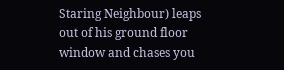Staring Neighbour) leaps out of his ground floor window and chases you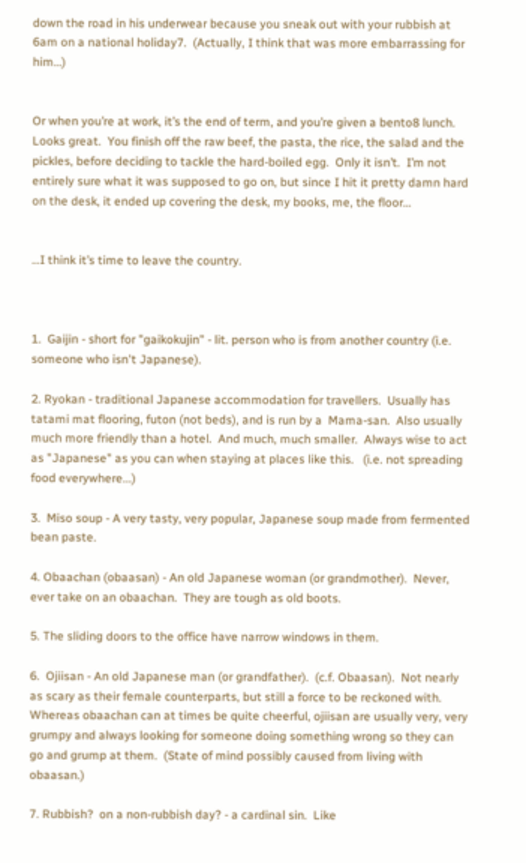down the road in his underwear because you sneak out with your rubbish at 6am on a national holiday7.  (Actually, I think that was more embarrassing for him…)


Or when you’re at work, it’s the end of term, and you’re given a bento8 lunch.  Looks great.  You finish off the raw beef, the pasta, the rice, the salad and the pickles, before deciding to tackle the hard-boiled egg.  Only it isn’t.  I’m not entirely sure what it was supposed to go on, but since I hit it pretty damn hard on the desk, it ended up covering the desk, my books, me, the floor…


…I think it’s time to leave the country.



1.  Gaijin - short for "gaikokujin" - lit. person who is from another country (i.e. someone who isn't Japanese).

2. Ryokan - traditional Japanese accommodation for travellers.  Usually has tatami mat flooring, futon (not beds), and is run by a  Mama-san.  Also usually much more friendly than a hotel.  And much, much smaller.  Always wise to act as "Japanese" as you can when staying at places like this.   (i.e. not spreading food everywhere...)

3.  Miso soup - A very tasty, very popular, Japanese soup made from fermented bean paste.

4. Obaachan (obaasan) - An old Japanese woman (or grandmother).  Never, ever take on an obaachan.  They are tough as old boots.

5. The sliding doors to the office have narrow windows in them.

6.  Ojiisan - An old Japanese man (or grandfather).  (c.f. Obaasan).  Not nearly as scary as their female counterparts, but still a force to be reckoned with.  Whereas obaachan can at times be quite cheerful, ojiisan are usually very, very grumpy and always looking for someone doing something wrong so they can go and grump at them.  (State of mind possibly caused from living with obaasan.)

7. Rubbish?  on a non-rubbish day? - a cardinal sin.  Like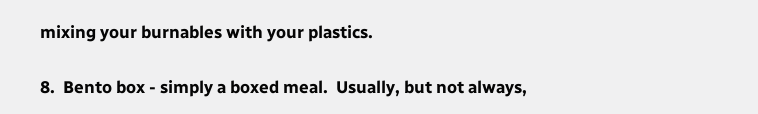mixing your burnables with your plastics.

8.  Bento box - simply a boxed meal.  Usually, but not always,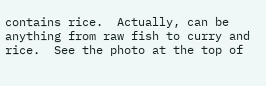contains rice.  Actually, can be anything from raw fish to curry and rice.  See the photo at the top of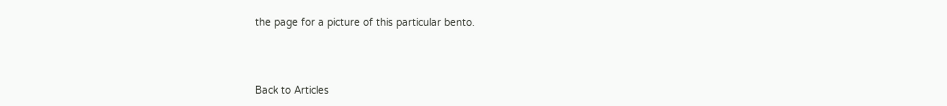the page for a picture of this particular bento.



Back to Articles